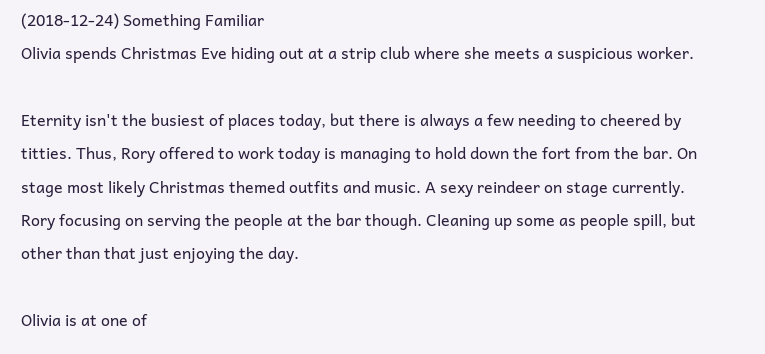(2018-12-24) Something Familiar
Olivia spends Christmas Eve hiding out at a strip club where she meets a suspicious worker.

Eternity isn't the busiest of places today, but there is always a few needing to cheered by titties. Thus, Rory offered to work today is managing to hold down the fort from the bar. On stage most likely Christmas themed outfits and music. A sexy reindeer on stage currently. Rory focusing on serving the people at the bar though. Cleaning up some as people spill, but other than that just enjoying the day.

Olivia is at one of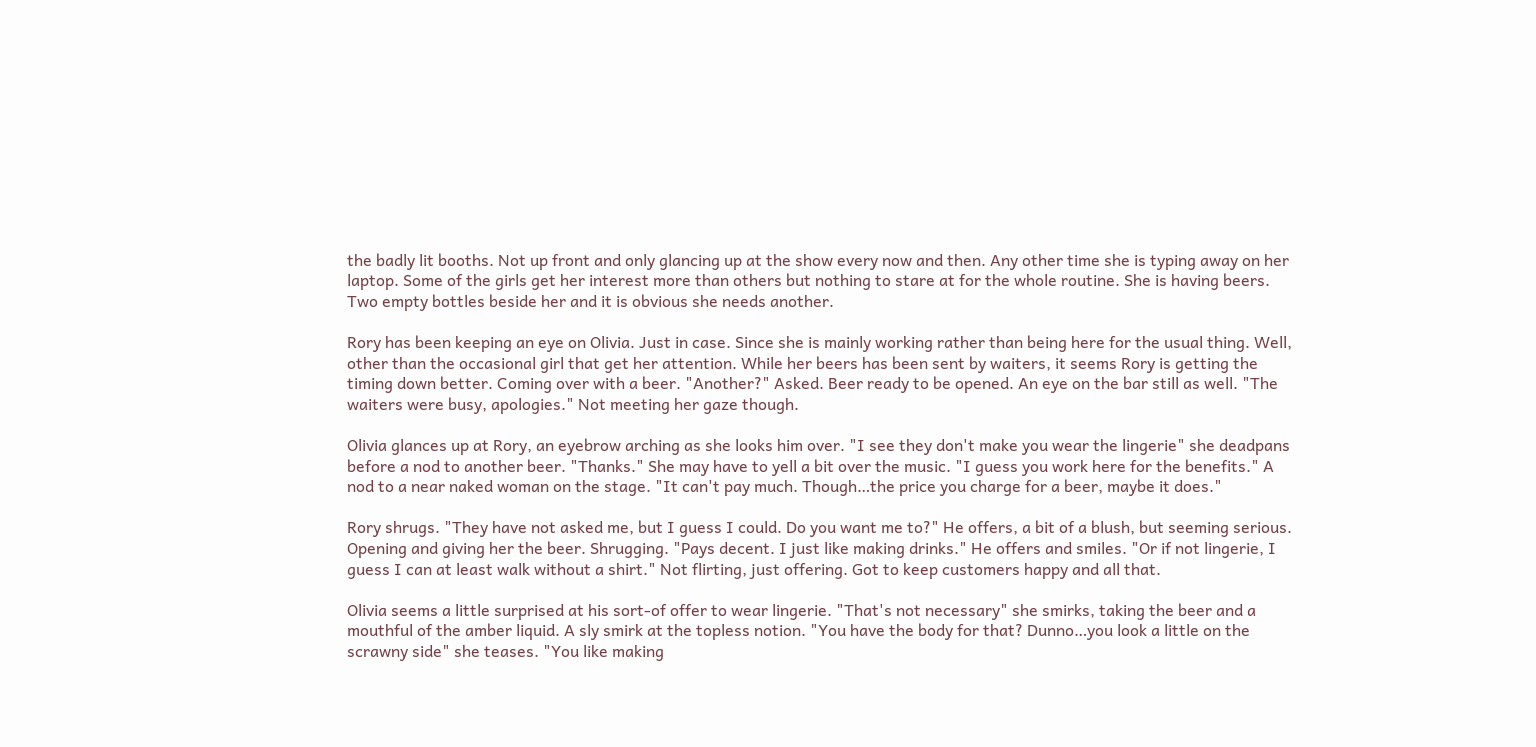the badly lit booths. Not up front and only glancing up at the show every now and then. Any other time she is typing away on her laptop. Some of the girls get her interest more than others but nothing to stare at for the whole routine. She is having beers. Two empty bottles beside her and it is obvious she needs another.

Rory has been keeping an eye on Olivia. Just in case. Since she is mainly working rather than being here for the usual thing. Well, other than the occasional girl that get her attention. While her beers has been sent by waiters, it seems Rory is getting the timing down better. Coming over with a beer. "Another?" Asked. Beer ready to be opened. An eye on the bar still as well. "The waiters were busy, apologies." Not meeting her gaze though.

Olivia glances up at Rory, an eyebrow arching as she looks him over. "I see they don't make you wear the lingerie" she deadpans before a nod to another beer. "Thanks." She may have to yell a bit over the music. "I guess you work here for the benefits." A nod to a near naked woman on the stage. "It can't pay much. Though…the price you charge for a beer, maybe it does."

Rory shrugs. "They have not asked me, but I guess I could. Do you want me to?" He offers, a bit of a blush, but seeming serious. Opening and giving her the beer. Shrugging. "Pays decent. I just like making drinks." He offers and smiles. "Or if not lingerie, I guess I can at least walk without a shirt." Not flirting, just offering. Got to keep customers happy and all that.

Olivia seems a little surprised at his sort-of offer to wear lingerie. "That's not necessary" she smirks, taking the beer and a mouthful of the amber liquid. A sly smirk at the topless notion. "You have the body for that? Dunno…you look a little on the scrawny side" she teases. "You like making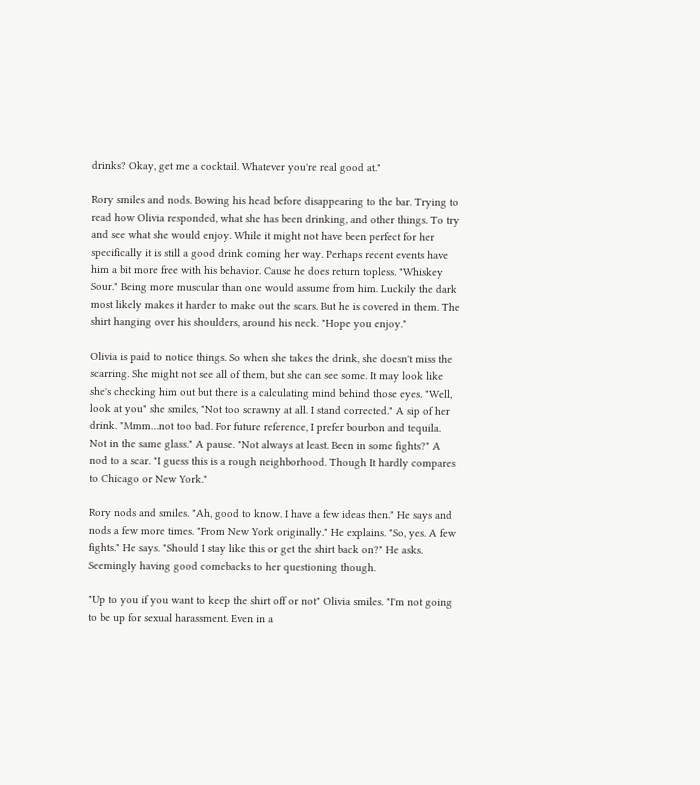drinks? Okay, get me a cocktail. Whatever you're real good at."

Rory smiles and nods. Bowing his head before disappearing to the bar. Trying to read how Olivia responded, what she has been drinking, and other things. To try and see what she would enjoy. While it might not have been perfect for her specifically it is still a good drink coming her way. Perhaps recent events have him a bit more free with his behavior. Cause he does return topless. "Whiskey Sour." Being more muscular than one would assume from him. Luckily the dark most likely makes it harder to make out the scars. But he is covered in them. The shirt hanging over his shoulders, around his neck. "Hope you enjoy."

Olivia is paid to notice things. So when she takes the drink, she doesn't miss the scarring. She might not see all of them, but she can see some. It may look like she's checking him out but there is a calculating mind behind those eyes. "Well, look at you" she smiles, "Not too scrawny at all. I stand corrected." A sip of her drink. "Mmm…not too bad. For future reference, I prefer bourbon and tequila. Not in the same glass." A pause. "Not always at least. Been in some fights?" A nod to a scar. "I guess this is a rough neighborhood. Though It hardly compares to Chicago or New York."

Rory nods and smiles. "Ah, good to know. I have a few ideas then." He says and nods a few more times. "From New York originally." He explains. "So, yes. A few fights." He says. "Should I stay like this or get the shirt back on?" He asks. Seemingly having good comebacks to her questioning though.

"Up to you if you want to keep the shirt off or not" Olivia smiles. "I'm not going to be up for sexual harassment. Even in a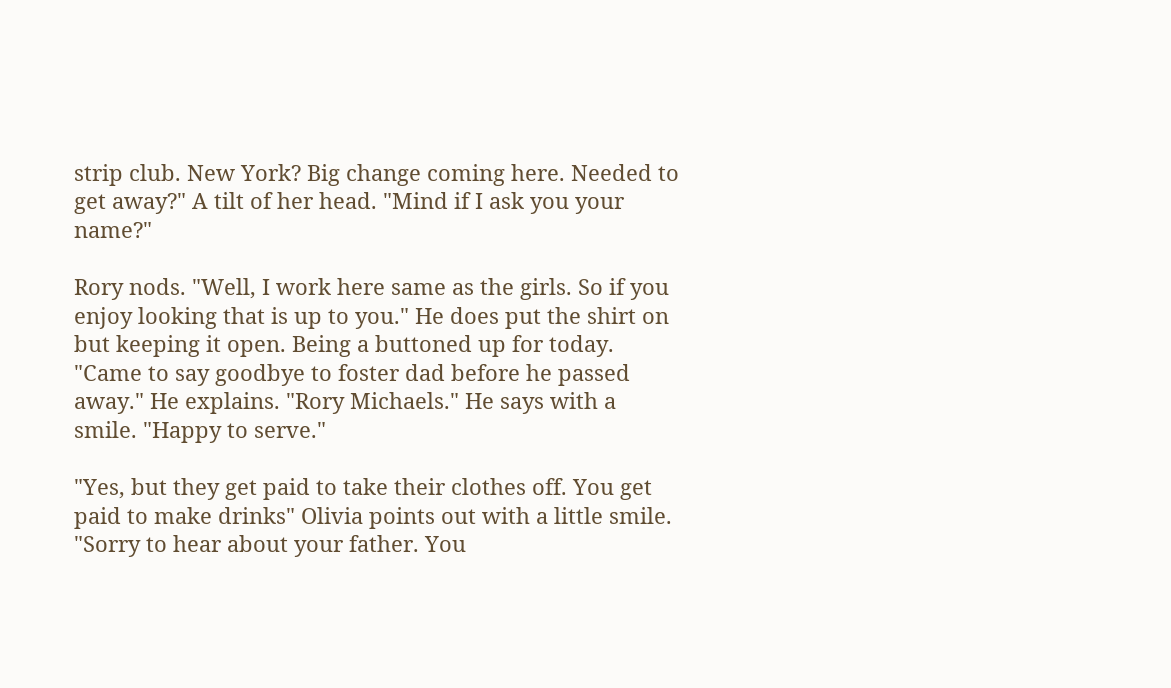strip club. New York? Big change coming here. Needed to get away?" A tilt of her head. "Mind if I ask you your name?"

Rory nods. "Well, I work here same as the girls. So if you enjoy looking that is up to you." He does put the shirt on but keeping it open. Being a buttoned up for today. "Came to say goodbye to foster dad before he passed away." He explains. "Rory Michaels." He says with a smile. "Happy to serve."

"Yes, but they get paid to take their clothes off. You get paid to make drinks" Olivia points out with a little smile. "Sorry to hear about your father. You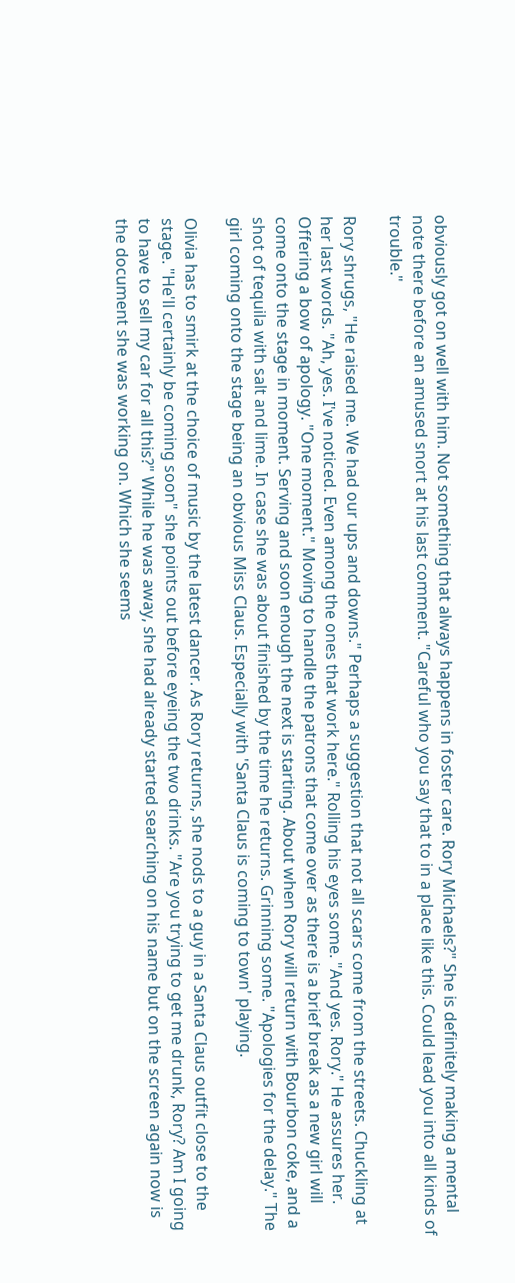obviously got on well with him. Not something that always happens in foster care. Rory Michaels?" She is definitely making a mental note there before an amused snort at his last comment. "Careful who you say that to in a place like this. Could lead you into all kinds of trouble."

Rory shrugs, "He raised me. We had our ups and downs." Perhaps a suggestion that not all scars come from the streets. Chuckling at her last words. "Ah, yes. I've noticed. Even among the ones that work here." Rolling his eyes some. "And yes. Rory." He assures her. Offering a bow of apology. "One moment." Moving to handle the patrons that come over as there is a brief break as a new girl will come onto the stage in moment. Serving and soon enough the next is starting. About when Rory will return with Bourbon coke, and a shot of tequila with salt and lime. In case she was about finished by the time he returns. Grinning some. "Apologies for the delay." The girl coming onto the stage being an obvious Miss Claus. Especially with 'Santa Claus is coming to town' playing.

Olivia has to smirk at the choice of music by the latest dancer. As Rory returns, she nods to a guy in a Santa Claus outfit close to the stage. "He'll certainly be coming soon" she points out before eyeing the two drinks. "Are you trying to get me drunk, Rory? Am I going to have to sell my car for all this?" While he was away, she had already started searching on his name but on the screen again now is the document she was working on. Which she seems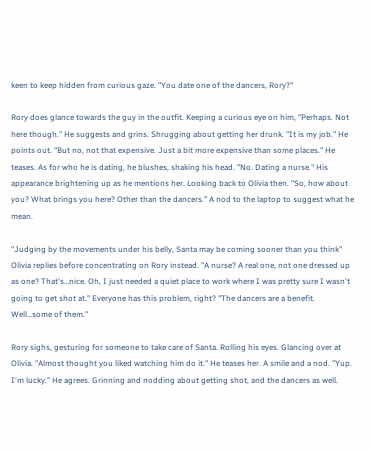keen to keep hidden from curious gaze. "You date one of the dancers, Rory?"

Rory does glance towards the guy in the outfit. Keeping a curious eye on him, "Perhaps. Not here though." He suggests and grins. Shrugging about getting her drunk. "It is my job." He points out. "But no, not that expensive. Just a bit more expensive than some places." He teases. As for who he is dating, he blushes, shaking his head. "No. Dating a nurse." His appearance brightening up as he mentions her. Looking back to Olivia then. "So, how about you? What brings you here? Other than the dancers." A nod to the laptop to suggest what he mean.

"Judging by the movements under his belly, Santa may be coming sooner than you think" Olivia replies before concentrating on Rory instead. "A nurse? A real one, not one dressed up as one? That's…nice. Oh, I just needed a quiet place to work where I was pretty sure I wasn't going to get shot at." Everyone has this problem, right? "The dancers are a benefit. Well…some of them."

Rory sighs, gesturing for someone to take care of Santa. Rolling his eyes. Glancing over at Olivia. "Almost thought you liked watching him do it." He teases her. A smile and a nod. "Yup. I'm lucky." He agrees. Grinning and nodding about getting shot, and the dancers as well.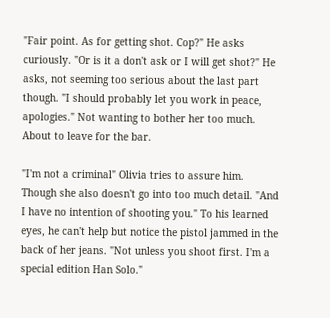"Fair point. As for getting shot. Cop?" He asks curiously. "Or is it a don't ask or I will get shot?" He asks, not seeming too serious about the last part though. "I should probably let you work in peace, apologies." Not wanting to bother her too much. About to leave for the bar.

"I'm not a criminal" Olivia tries to assure him. Though she also doesn't go into too much detail. "And I have no intention of shooting you." To his learned eyes, he can't help but notice the pistol jammed in the back of her jeans. "Not unless you shoot first. I'm a special edition Han Solo."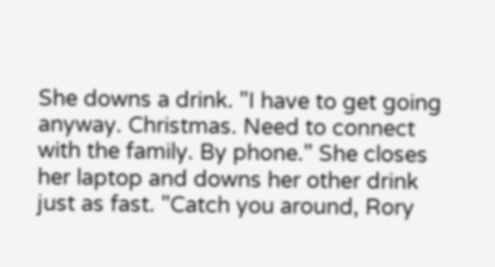She downs a drink. "I have to get going anyway. Christmas. Need to connect with the family. By phone." She closes her laptop and downs her other drink just as fast. "Catch you around, Rory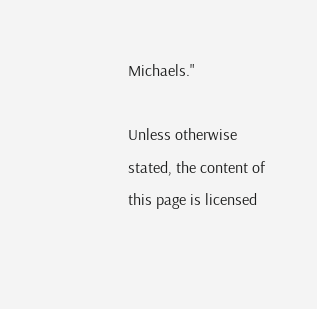Michaels."

Unless otherwise stated, the content of this page is licensed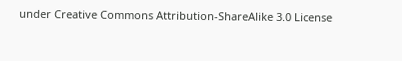under Creative Commons Attribution-ShareAlike 3.0 License